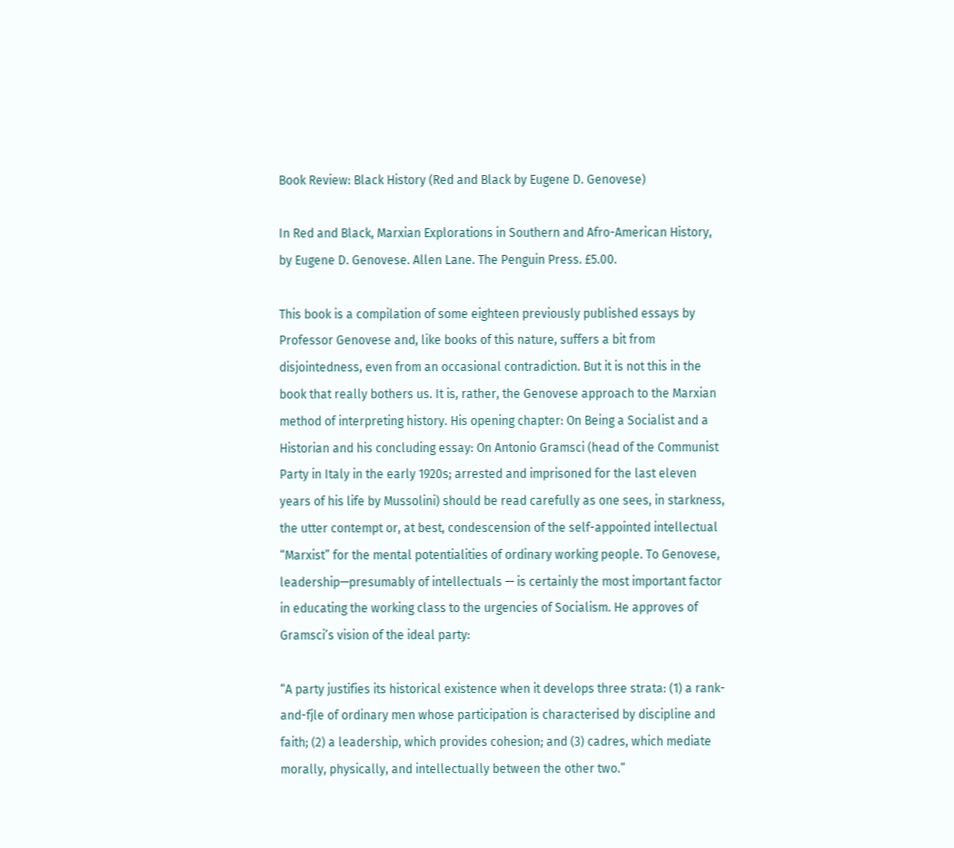Book Review: Black History (Red and Black by Eugene D. Genovese)

In Red and Black, Marxian Explorations in Southern and Afro-American History, by Eugene D. Genovese. Allen Lane. The Penguin Press. £5.00.

This book is a compilation of some eighteen previously published essays by Professor Genovese and, like books of this nature, suffers a bit from disjointedness, even from an occasional contradiction. But it is not this in the book that really bothers us. It is, rather, the Genovese approach to the Marxian method of interpreting history. His opening chapter: On Being a Socialist and a Historian and his concluding essay: On Antonio Gramsci (head of the Communist Party in Italy in the early 1920s; arrested and imprisoned for the last eleven years of his life by Mussolini) should be read carefully as one sees, in starkness, the utter contempt or, at best, condescension of the self-appointed intellectual “Marxist” for the mental potentialities of ordinary working people. To Genovese, leadership—presumably of intellectuals — is certainly the most important factor in educating the working class to the urgencies of Socialism. He approves of Gramsci’s vision of the ideal party:

“A party justifies its historical existence when it develops three strata: (1) a rank-and-fjle of ordinary men whose participation is characterised by discipline and faith; (2) a leadership, which provides cohesion; and (3) cadres, which mediate morally, physically, and intellectually between the other two.”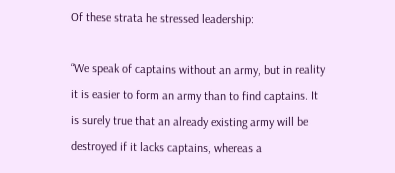Of these strata he stressed leadership:

“We speak of captains without an army, but in reality it is easier to form an army than to find captains. It is surely true that an already existing army will be destroyed if it lacks captains, whereas a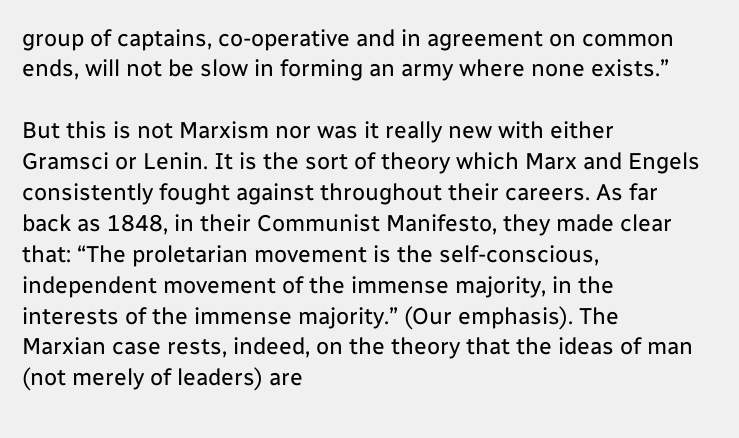group of captains, co-operative and in agreement on common ends, will not be slow in forming an army where none exists.”

But this is not Marxism nor was it really new with either Gramsci or Lenin. It is the sort of theory which Marx and Engels consistently fought against throughout their careers. As far back as 1848, in their Communist Manifesto, they made clear that: “The proletarian movement is the self-conscious, independent movement of the immense majority, in the interests of the immense majority.” (Our emphasis). The Marxian case rests, indeed, on the theory that the ideas of man (not merely of leaders) are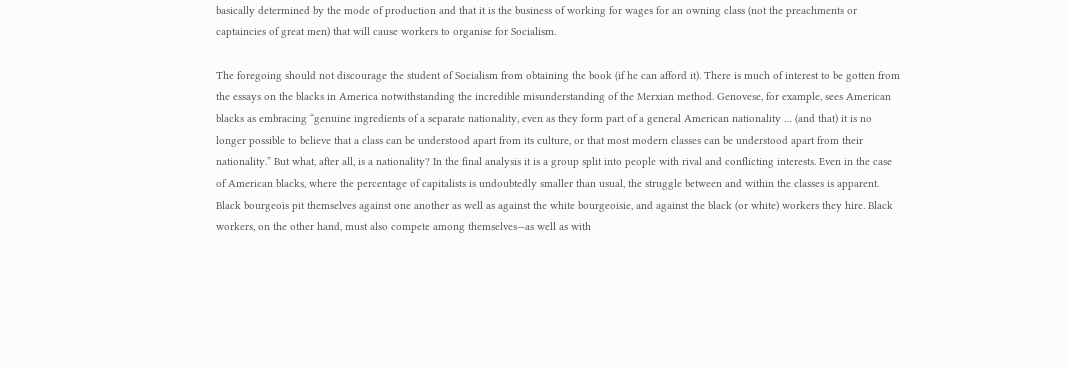basically determined by the mode of production and that it is the business of working for wages for an owning class (not the preachments or captaincies of great men) that will cause workers to organise for Socialism.

The foregoing should not discourage the student of Socialism from obtaining the book (if he can afford it). There is much of interest to be gotten from the essays on the blacks in America notwithstanding the incredible misunderstanding of the Merxian method. Genovese, for example, sees American blacks as embracing “genuine ingredients of a separate nationality, even as they form part of a general American nationality … (and that) it is no longer possible to believe that a class can be understood apart from its culture, or that most modern classes can be understood apart from their nationality.” But what, after all, is a nationality? In the final analysis it is a group split into people with rival and conflicting interests. Even in the case of American blacks, where the percentage of capitalists is undoubtedly smaller than usual, the struggle between and within the classes is apparent. Black bourgeois pit themselves against one another as well as against the white bourgeoisie, and against the black (or white) workers they hire. Black workers, on the other hand, must also compete among themselves—as well as with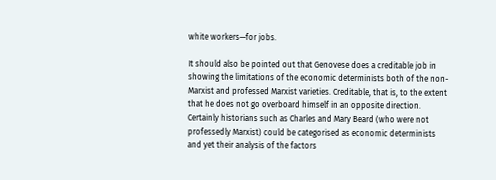white workers—for jobs.

It should also be pointed out that Genovese does a creditable job in showing the limitations of the economic determinists both of the non-Marxist and professed Marxist varieties. Creditable, that is, to the extent that he does not go overboard himself in an opposite direction. Certainly historians such as Charles and Mary Beard (who were not professedly Marxist) could be categorised as economic determinists and yet their analysis of the factors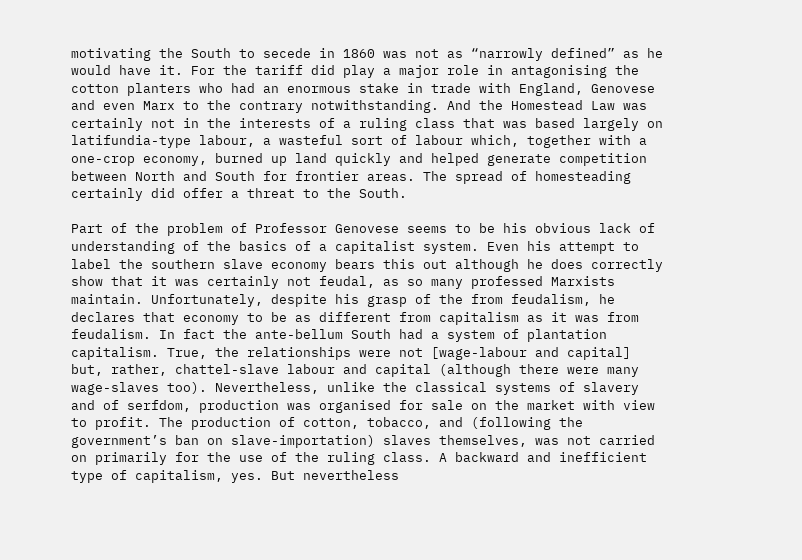motivating the South to secede in 1860 was not as “narrowly defined” as he would have it. For the tariff did play a major role in antagonising the cotton planters who had an enormous stake in trade with England, Genovese and even Marx to the contrary notwithstanding. And the Homestead Law was certainly not in the interests of a ruling class that was based largely on latifundia-type labour, a wasteful sort of labour which, together with a one-crop economy, burned up land quickly and helped generate competition between North and South for frontier areas. The spread of homesteading certainly did offer a threat to the South.

Part of the problem of Professor Genovese seems to be his obvious lack of understanding of the basics of a capitalist system. Even his attempt to label the southern slave economy bears this out although he does correctly show that it was certainly not feudal, as so many professed Marxists maintain. Unfortunately, despite his grasp of the from feudalism, he declares that economy to be as different from capitalism as it was from feudalism. In fact the ante-bellum South had a system of plantation capitalism. True, the relationships were not [wage-labour and capital] but, rather, chattel-slave labour and capital (although there were many wage-slaves too). Nevertheless, unlike the classical systems of slavery and of serfdom, production was organised for sale on the market with view to profit. The production of cotton, tobacco, and (following the government’s ban on slave-importation) slaves themselves, was not carried on primarily for the use of the ruling class. A backward and inefficient type of capitalism, yes. But nevertheless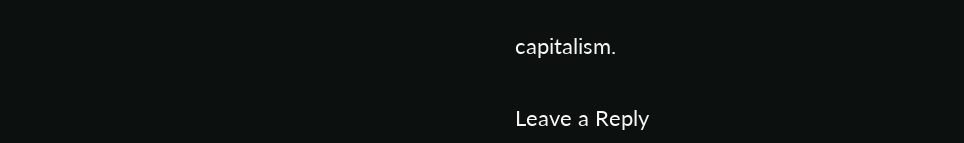capitalism.


Leave a Reply